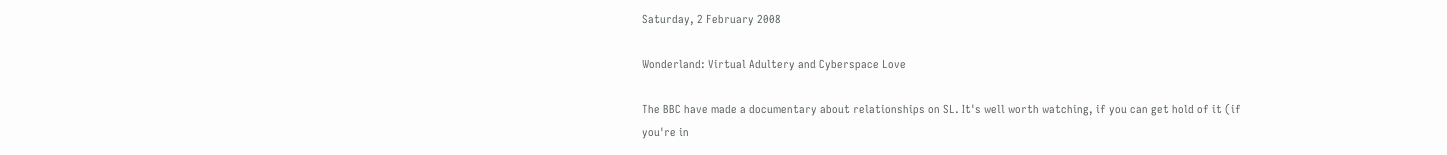Saturday, 2 February 2008

Wonderland: Virtual Adultery and Cyberspace Love

The BBC have made a documentary about relationships on SL. It's well worth watching, if you can get hold of it (if you're in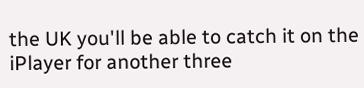the UK you'll be able to catch it on the iPlayer for another three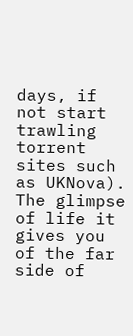days, if not start trawling torrent sites such as UKNova). The glimpse of life it gives you of the far side of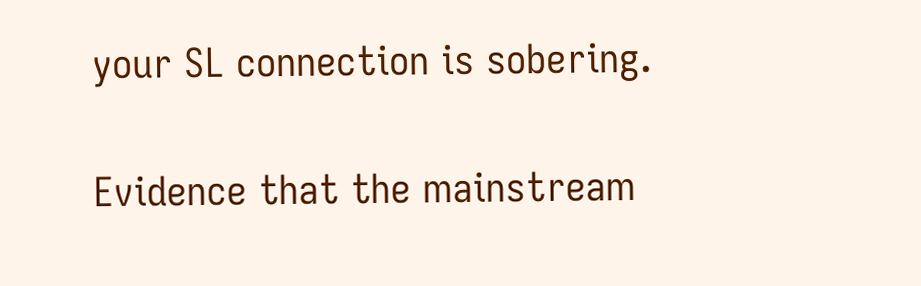your SL connection is sobering.

Evidence that the mainstream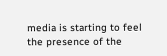media is starting to feel the presence of the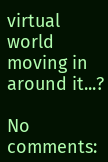virtual world moving in around it...?

No comments: